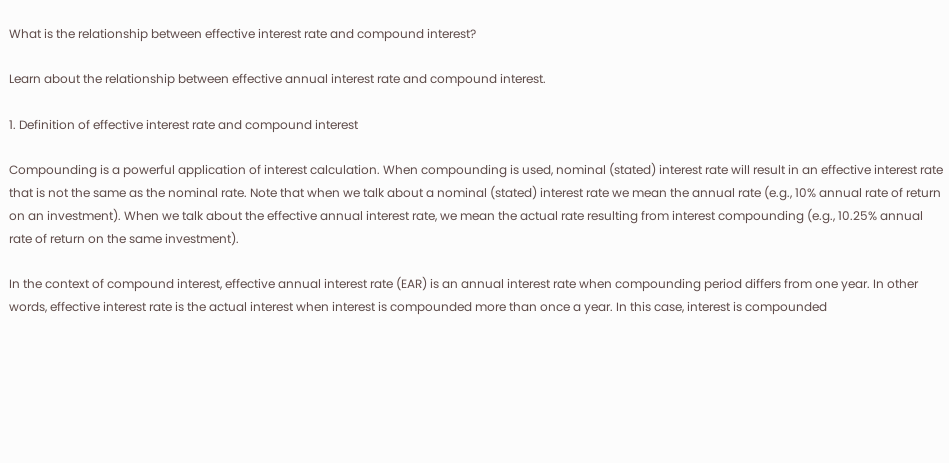What is the relationship between effective interest rate and compound interest?

Learn about the relationship between effective annual interest rate and compound interest.

1. Definition of effective interest rate and compound interest

Compounding is a powerful application of interest calculation. When compounding is used, nominal (stated) interest rate will result in an effective interest rate that is not the same as the nominal rate. Note that when we talk about a nominal (stated) interest rate we mean the annual rate (e.g., 10% annual rate of return on an investment). When we talk about the effective annual interest rate, we mean the actual rate resulting from interest compounding (e.g., 10.25% annual rate of return on the same investment).

In the context of compound interest, effective annual interest rate (EAR) is an annual interest rate when compounding period differs from one year. In other words, effective interest rate is the actual interest when interest is compounded more than once a year. In this case, interest is compounded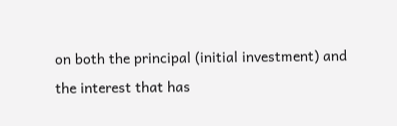on both the principal (initial investment) and the interest that has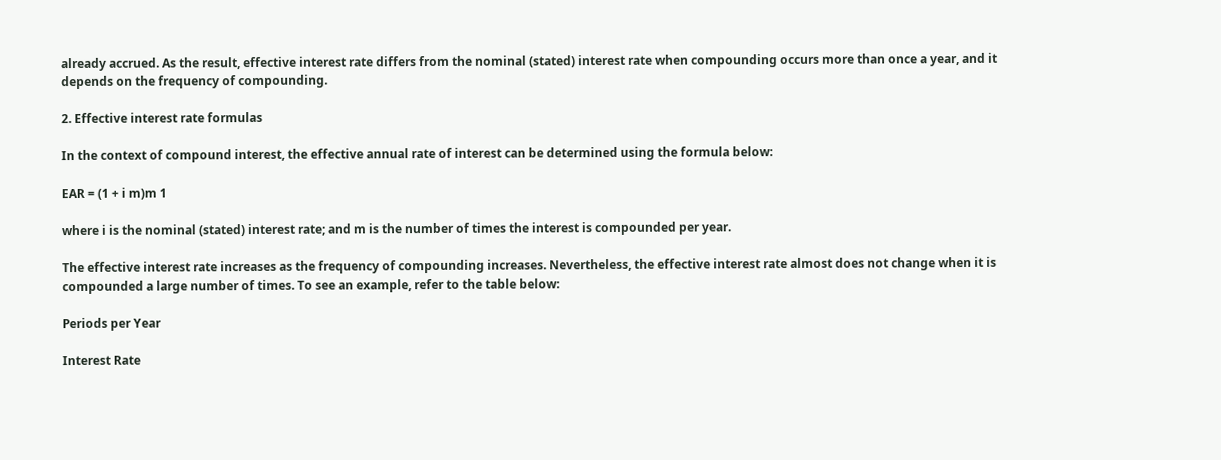already accrued. As the result, effective interest rate differs from the nominal (stated) interest rate when compounding occurs more than once a year, and it depends on the frequency of compounding.

2. Effective interest rate formulas

In the context of compound interest, the effective annual rate of interest can be determined using the formula below:

EAR = (1 + i m)m 1

where i is the nominal (stated) interest rate; and m is the number of times the interest is compounded per year.

The effective interest rate increases as the frequency of compounding increases. Nevertheless, the effective interest rate almost does not change when it is compounded a large number of times. To see an example, refer to the table below:

Periods per Year

Interest Rate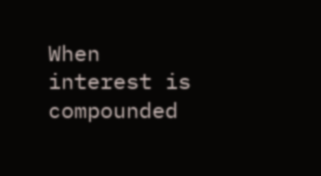When interest is compounded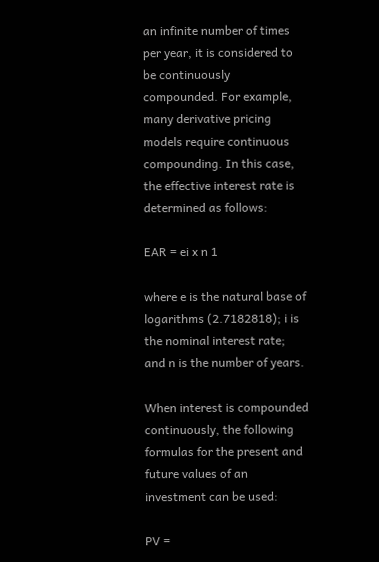an infinite number of times per year, it is considered to be continuously compounded. For example, many derivative pricing models require continuous compounding. In this case, the effective interest rate is determined as follows:

EAR = ei x n 1

where e is the natural base of logarithms (2.7182818); i is the nominal interest rate; and n is the number of years.

When interest is compounded continuously, the following formulas for the present and future values of an investment can be used:

PV =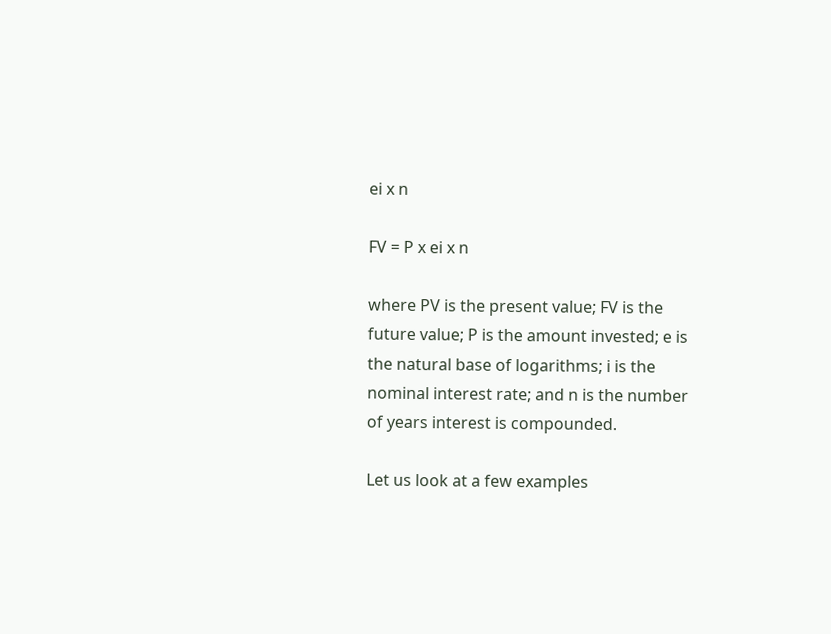ei x n

FV = P x ei x n

where PV is the present value; FV is the future value; P is the amount invested; e is the natural base of logarithms; i is the nominal interest rate; and n is the number of years interest is compounded.

Let us look at a few examples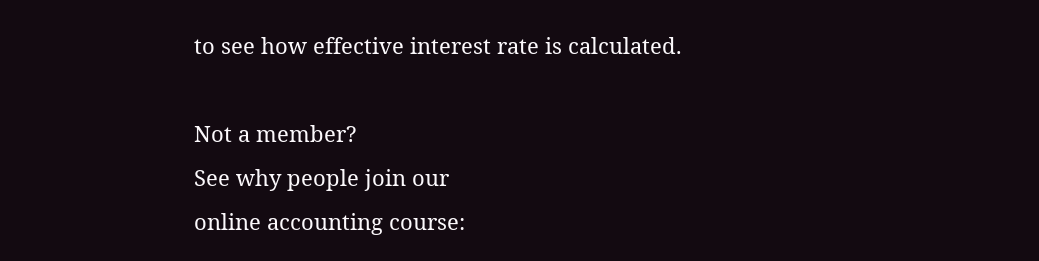to see how effective interest rate is calculated.

Not a member?
See why people join our
online accounting course: